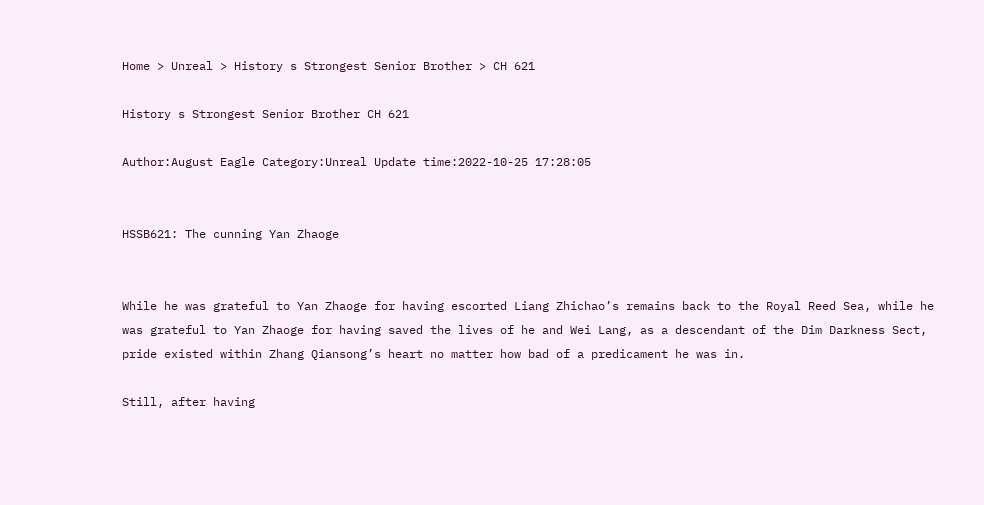Home > Unreal > History s Strongest Senior Brother > CH 621

History s Strongest Senior Brother CH 621

Author:August Eagle Category:Unreal Update time:2022-10-25 17:28:05


HSSB621: The cunning Yan Zhaoge


While he was grateful to Yan Zhaoge for having escorted Liang Zhichao’s remains back to the Royal Reed Sea, while he was grateful to Yan Zhaoge for having saved the lives of he and Wei Lang, as a descendant of the Dim Darkness Sect, pride existed within Zhang Qiansong’s heart no matter how bad of a predicament he was in.

Still, after having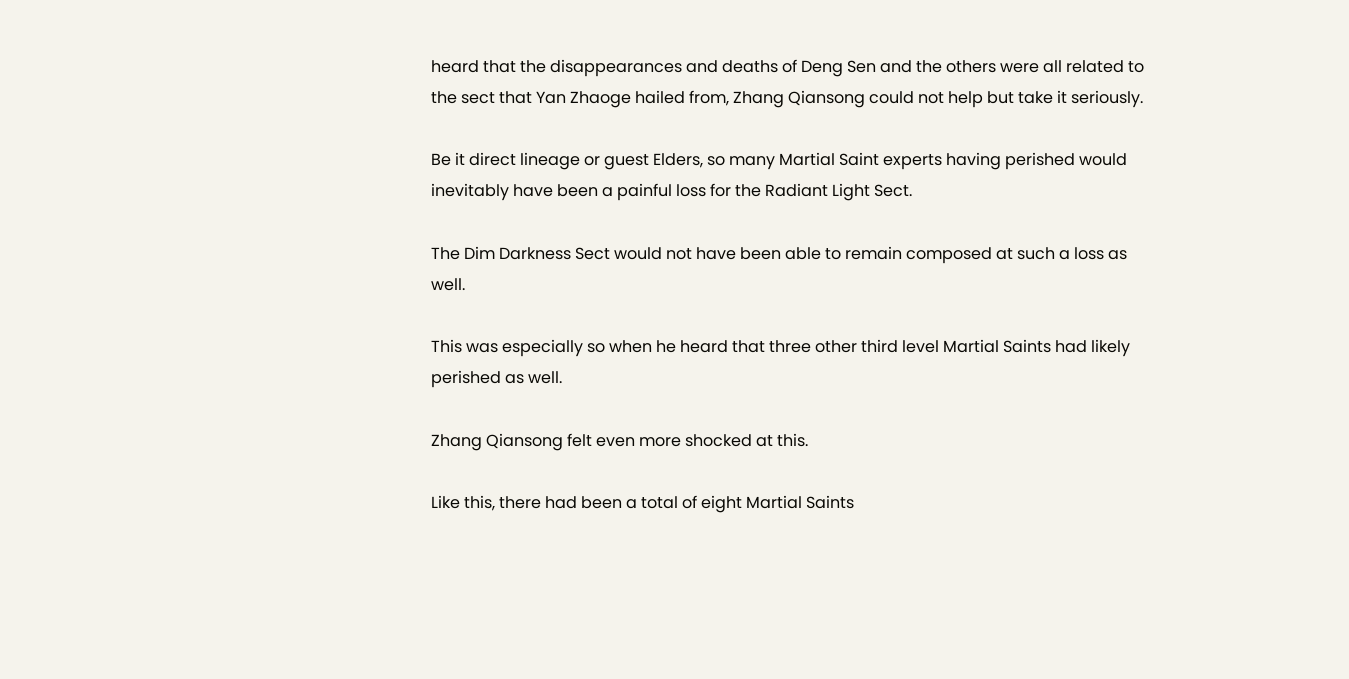heard that the disappearances and deaths of Deng Sen and the others were all related to the sect that Yan Zhaoge hailed from, Zhang Qiansong could not help but take it seriously.

Be it direct lineage or guest Elders, so many Martial Saint experts having perished would inevitably have been a painful loss for the Radiant Light Sect.

The Dim Darkness Sect would not have been able to remain composed at such a loss as well.

This was especially so when he heard that three other third level Martial Saints had likely perished as well.

Zhang Qiansong felt even more shocked at this.

Like this, there had been a total of eight Martial Saints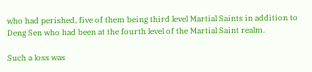who had perished, five of them being third level Martial Saints in addition to Deng Sen who had been at the fourth level of the Martial Saint realm.

Such a loss was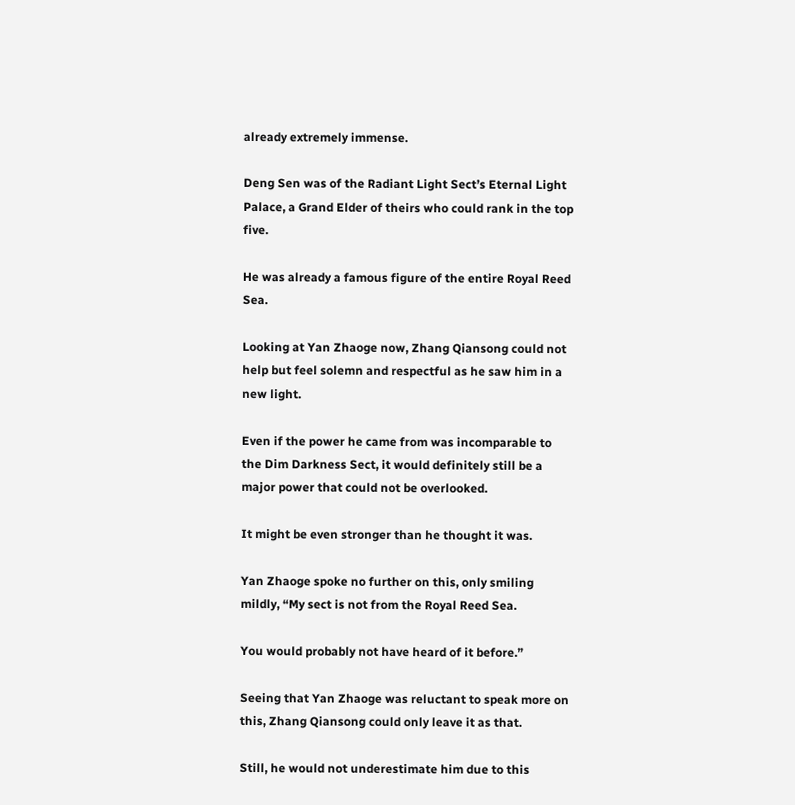already extremely immense.

Deng Sen was of the Radiant Light Sect’s Eternal Light Palace, a Grand Elder of theirs who could rank in the top five.

He was already a famous figure of the entire Royal Reed Sea.

Looking at Yan Zhaoge now, Zhang Qiansong could not help but feel solemn and respectful as he saw him in a new light.

Even if the power he came from was incomparable to the Dim Darkness Sect, it would definitely still be a major power that could not be overlooked.

It might be even stronger than he thought it was.

Yan Zhaoge spoke no further on this, only smiling mildly, “My sect is not from the Royal Reed Sea.

You would probably not have heard of it before.”

Seeing that Yan Zhaoge was reluctant to speak more on this, Zhang Qiansong could only leave it as that.

Still, he would not underestimate him due to this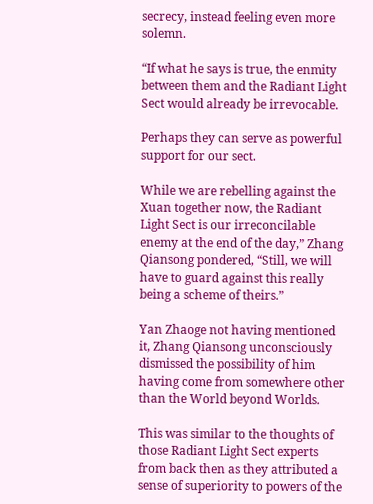secrecy, instead feeling even more solemn.

“If what he says is true, the enmity between them and the Radiant Light Sect would already be irrevocable.

Perhaps they can serve as powerful support for our sect.

While we are rebelling against the Xuan together now, the Radiant Light Sect is our irreconcilable enemy at the end of the day,” Zhang Qiansong pondered, “Still, we will have to guard against this really being a scheme of theirs.”

Yan Zhaoge not having mentioned it, Zhang Qiansong unconsciously dismissed the possibility of him having come from somewhere other than the World beyond Worlds.

This was similar to the thoughts of those Radiant Light Sect experts from back then as they attributed a sense of superiority to powers of the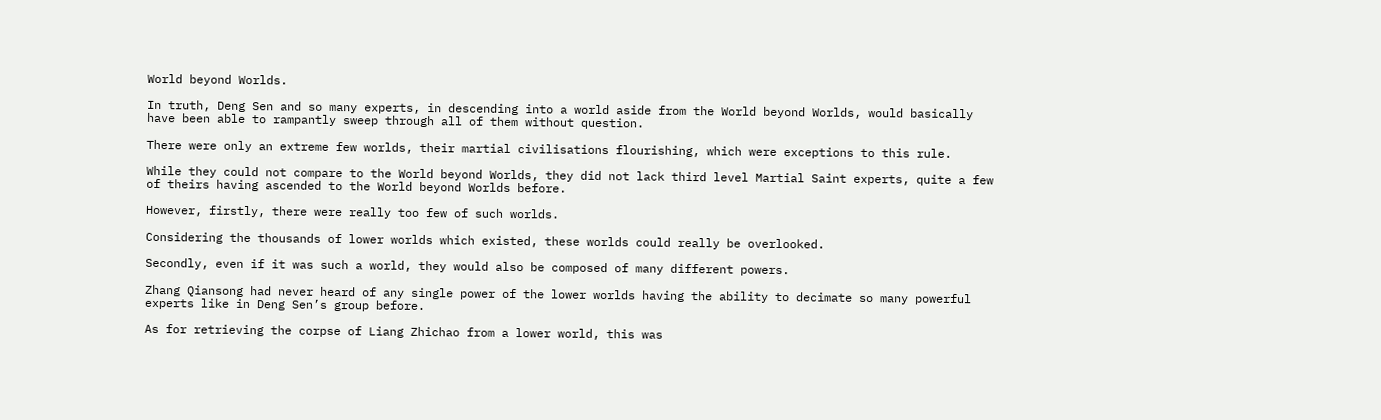World beyond Worlds.

In truth, Deng Sen and so many experts, in descending into a world aside from the World beyond Worlds, would basically have been able to rampantly sweep through all of them without question.

There were only an extreme few worlds, their martial civilisations flourishing, which were exceptions to this rule.

While they could not compare to the World beyond Worlds, they did not lack third level Martial Saint experts, quite a few of theirs having ascended to the World beyond Worlds before.

However, firstly, there were really too few of such worlds.

Considering the thousands of lower worlds which existed, these worlds could really be overlooked.

Secondly, even if it was such a world, they would also be composed of many different powers.

Zhang Qiansong had never heard of any single power of the lower worlds having the ability to decimate so many powerful experts like in Deng Sen’s group before.

As for retrieving the corpse of Liang Zhichao from a lower world, this was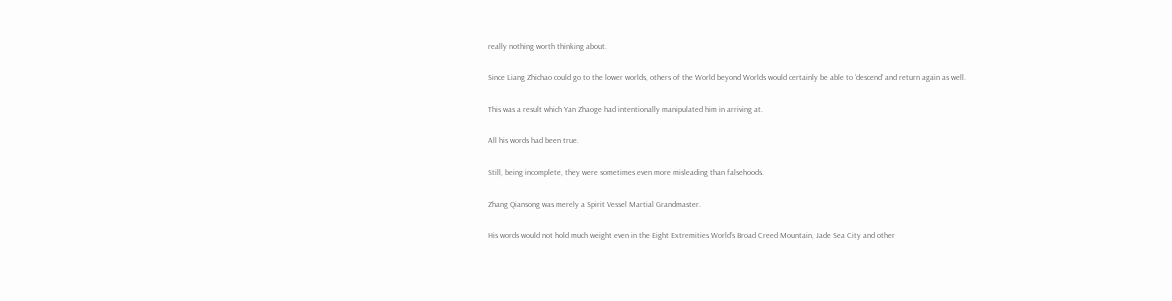really nothing worth thinking about.

Since Liang Zhichao could go to the lower worlds, others of the World beyond Worlds would certainly be able to ‘descend’ and return again as well.

This was a result which Yan Zhaoge had intentionally manipulated him in arriving at.

All his words had been true.

Still, being incomplete, they were sometimes even more misleading than falsehoods.

Zhang Qiansong was merely a Spirit Vessel Martial Grandmaster.

His words would not hold much weight even in the Eight Extremities World’s Broad Creed Mountain, Jade Sea City and other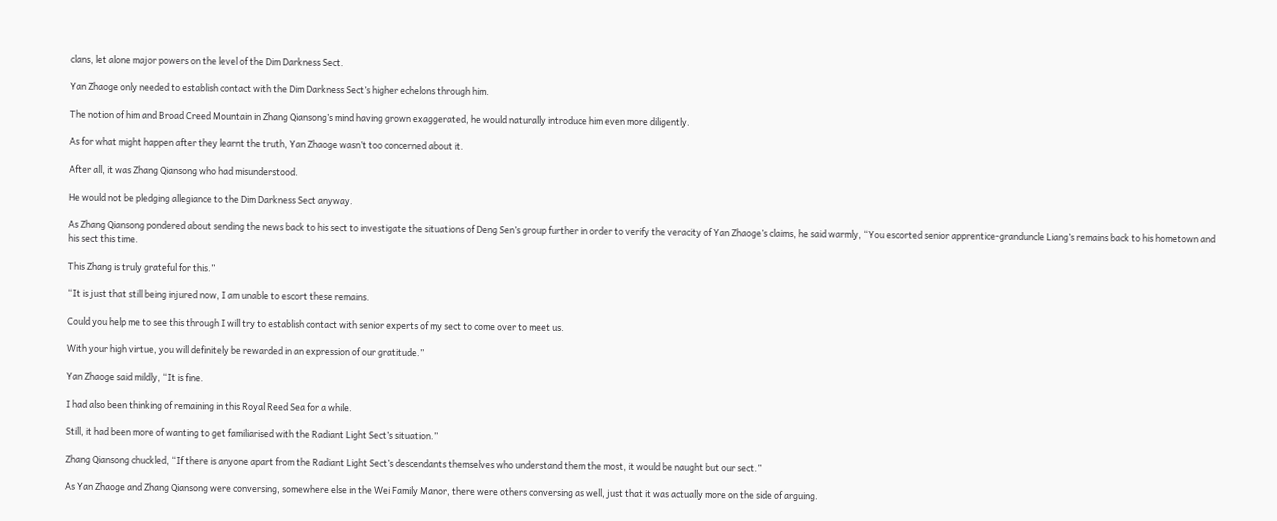clans, let alone major powers on the level of the Dim Darkness Sect.

Yan Zhaoge only needed to establish contact with the Dim Darkness Sect’s higher echelons through him.

The notion of him and Broad Creed Mountain in Zhang Qiansong’s mind having grown exaggerated, he would naturally introduce him even more diligently.

As for what might happen after they learnt the truth, Yan Zhaoge wasn’t too concerned about it.

After all, it was Zhang Qiansong who had misunderstood.

He would not be pledging allegiance to the Dim Darkness Sect anyway.

As Zhang Qiansong pondered about sending the news back to his sect to investigate the situations of Deng Sen’s group further in order to verify the veracity of Yan Zhaoge’s claims, he said warmly, “You escorted senior apprentice-granduncle Liang’s remains back to his hometown and his sect this time.

This Zhang is truly grateful for this.”

“It is just that still being injured now, I am unable to escort these remains.

Could you help me to see this through I will try to establish contact with senior experts of my sect to come over to meet us.

With your high virtue, you will definitely be rewarded in an expression of our gratitude.”

Yan Zhaoge said mildly, “It is fine.

I had also been thinking of remaining in this Royal Reed Sea for a while.

Still, it had been more of wanting to get familiarised with the Radiant Light Sect’s situation.”

Zhang Qiansong chuckled, “If there is anyone apart from the Radiant Light Sect’s descendants themselves who understand them the most, it would be naught but our sect.”

As Yan Zhaoge and Zhang Qiansong were conversing, somewhere else in the Wei Family Manor, there were others conversing as well, just that it was actually more on the side of arguing.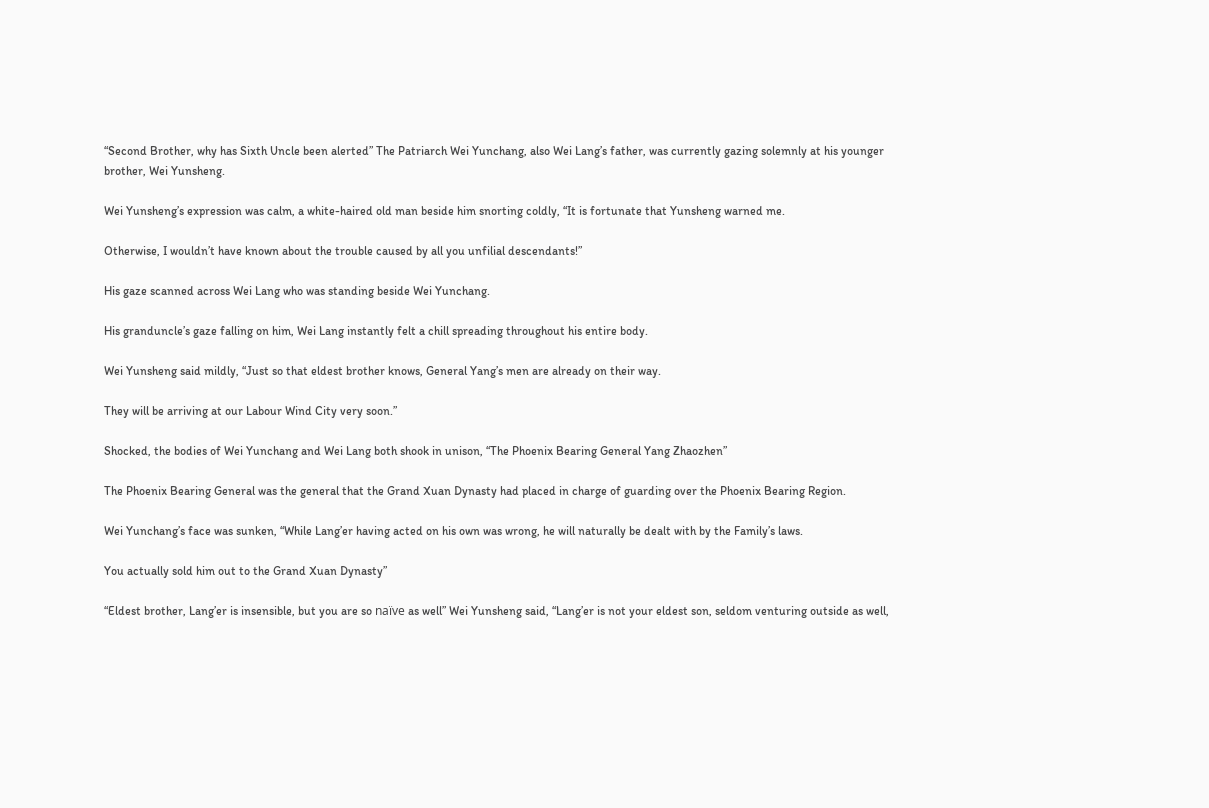“Second Brother, why has Sixth Uncle been alerted” The Patriarch Wei Yunchang, also Wei Lang’s father, was currently gazing solemnly at his younger brother, Wei Yunsheng.

Wei Yunsheng’s expression was calm, a white-haired old man beside him snorting coldly, “It is fortunate that Yunsheng warned me.

Otherwise, I wouldn’t have known about the trouble caused by all you unfilial descendants!”

His gaze scanned across Wei Lang who was standing beside Wei Yunchang.

His granduncle’s gaze falling on him, Wei Lang instantly felt a chill spreading throughout his entire body.

Wei Yunsheng said mildly, “Just so that eldest brother knows, General Yang’s men are already on their way.

They will be arriving at our Labour Wind City very soon.”

Shocked, the bodies of Wei Yunchang and Wei Lang both shook in unison, “The Phoenix Bearing General Yang Zhaozhen”

The Phoenix Bearing General was the general that the Grand Xuan Dynasty had placed in charge of guarding over the Phoenix Bearing Region.

Wei Yunchang’s face was sunken, “While Lang’er having acted on his own was wrong, he will naturally be dealt with by the Family’s laws.

You actually sold him out to the Grand Xuan Dynasty”

“Eldest brother, Lang’er is insensible, but you are so naïve as well” Wei Yunsheng said, “Lang’er is not your eldest son, seldom venturing outside as well,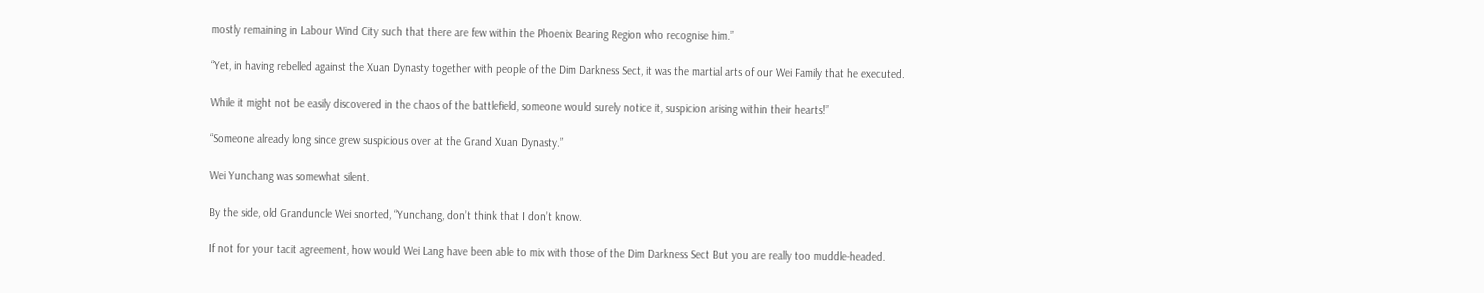mostly remaining in Labour Wind City such that there are few within the Phoenix Bearing Region who recognise him.”

“Yet, in having rebelled against the Xuan Dynasty together with people of the Dim Darkness Sect, it was the martial arts of our Wei Family that he executed.

While it might not be easily discovered in the chaos of the battlefield, someone would surely notice it, suspicion arising within their hearts!”

“Someone already long since grew suspicious over at the Grand Xuan Dynasty.”

Wei Yunchang was somewhat silent.

By the side, old Granduncle Wei snorted, “Yunchang, don’t think that I don’t know.

If not for your tacit agreement, how would Wei Lang have been able to mix with those of the Dim Darkness Sect But you are really too muddle-headed.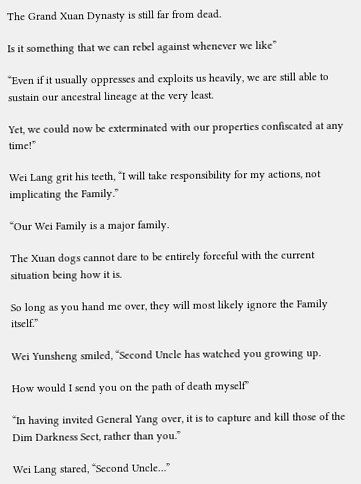The Grand Xuan Dynasty is still far from dead.

Is it something that we can rebel against whenever we like”

“Even if it usually oppresses and exploits us heavily, we are still able to sustain our ancestral lineage at the very least.

Yet, we could now be exterminated with our properties confiscated at any time!”

Wei Lang grit his teeth, “I will take responsibility for my actions, not implicating the Family.”

“Our Wei Family is a major family.

The Xuan dogs cannot dare to be entirely forceful with the current situation being how it is.

So long as you hand me over, they will most likely ignore the Family itself.”

Wei Yunsheng smiled, “Second Uncle has watched you growing up.

How would I send you on the path of death myself”

“In having invited General Yang over, it is to capture and kill those of the Dim Darkness Sect, rather than you.”

Wei Lang stared, “Second Uncle…”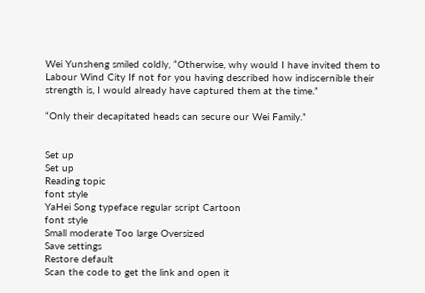Wei Yunsheng smiled coldly, “Otherwise, why would I have invited them to Labour Wind City If not for you having described how indiscernible their strength is, I would already have captured them at the time.”

“Only their decapitated heads can secure our Wei Family.”


Set up
Set up
Reading topic
font style
YaHei Song typeface regular script Cartoon
font style
Small moderate Too large Oversized
Save settings
Restore default
Scan the code to get the link and open it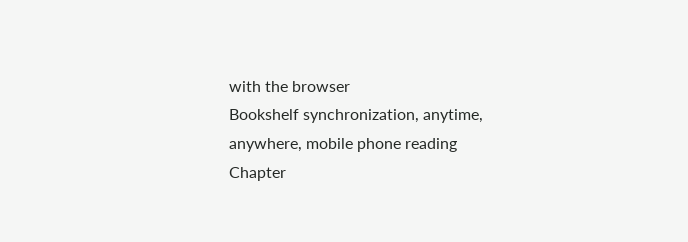with the browser
Bookshelf synchronization, anytime, anywhere, mobile phone reading
Chapter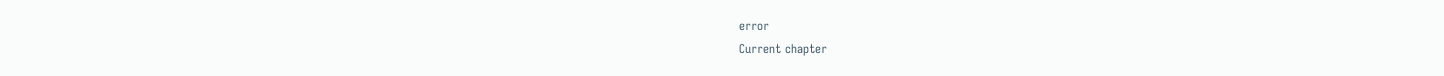error
Current chapter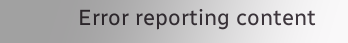Error reporting content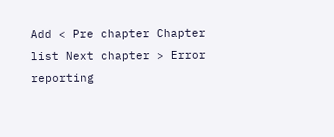Add < Pre chapter Chapter list Next chapter > Error reporting